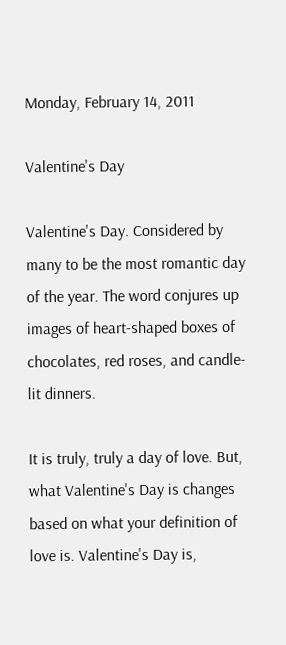Monday, February 14, 2011

Valentine's Day

Valentine's Day. Considered by many to be the most romantic day of the year. The word conjures up images of heart-shaped boxes of chocolates, red roses, and candle-lit dinners.

It is truly, truly a day of love. But, what Valentine's Day is changes based on what your definition of love is. Valentine's Day is,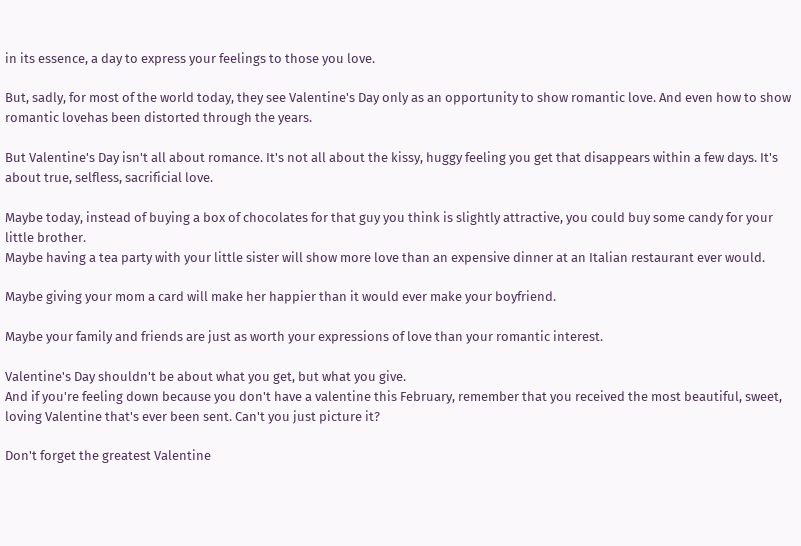in its essence, a day to express your feelings to those you love.

But, sadly, for most of the world today, they see Valentine's Day only as an opportunity to show romantic love. And even how to show romantic lovehas been distorted through the years.

But Valentine's Day isn't all about romance. It's not all about the kissy, huggy feeling you get that disappears within a few days. It's about true, selfless, sacrificial love.

Maybe today, instead of buying a box of chocolates for that guy you think is slightly attractive, you could buy some candy for your little brother.
Maybe having a tea party with your little sister will show more love than an expensive dinner at an Italian restaurant ever would.

Maybe giving your mom a card will make her happier than it would ever make your boyfriend.

Maybe your family and friends are just as worth your expressions of love than your romantic interest.

Valentine's Day shouldn't be about what you get, but what you give.
And if you're feeling down because you don't have a valentine this February, remember that you received the most beautiful, sweet, loving Valentine that's ever been sent. Can't you just picture it?

Don't forget the greatest Valentine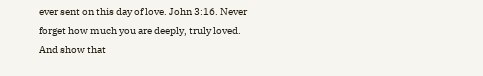ever sent on this day of love. John 3:16. Never forget how much you are deeply, truly loved. And show that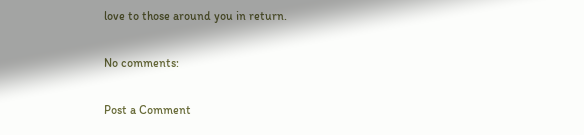love to those around you in return.

No comments:

Post a Comment